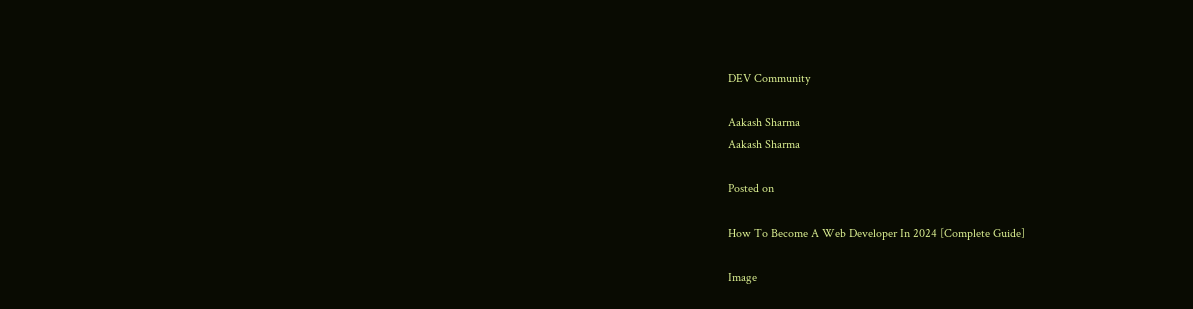DEV Community

Aakash Sharma
Aakash Sharma

Posted on

How To Become A Web Developer In 2024 [Complete Guide]

Image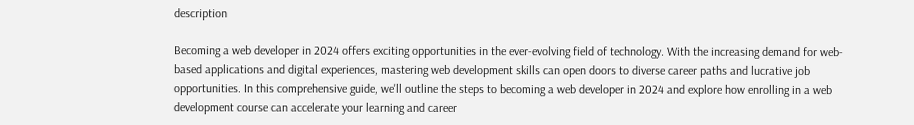description

Becoming a web developer in 2024 offers exciting opportunities in the ever-evolving field of technology. With the increasing demand for web-based applications and digital experiences, mastering web development skills can open doors to diverse career paths and lucrative job opportunities. In this comprehensive guide, we'll outline the steps to becoming a web developer in 2024 and explore how enrolling in a web development course can accelerate your learning and career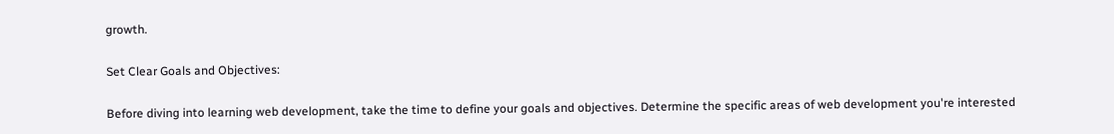growth.

Set Clear Goals and Objectives:

Before diving into learning web development, take the time to define your goals and objectives. Determine the specific areas of web development you're interested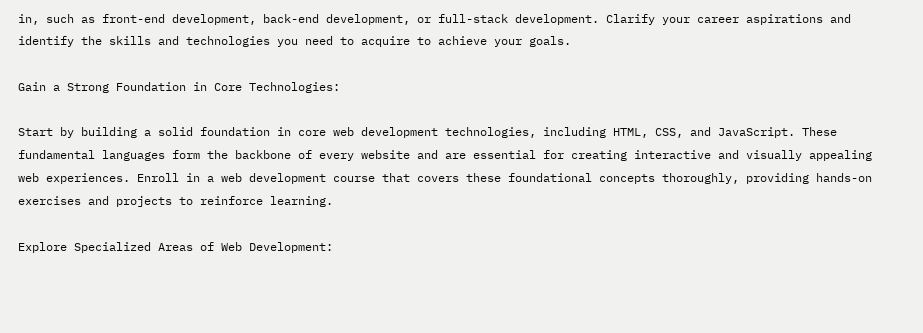in, such as front-end development, back-end development, or full-stack development. Clarify your career aspirations and identify the skills and technologies you need to acquire to achieve your goals.

Gain a Strong Foundation in Core Technologies:

Start by building a solid foundation in core web development technologies, including HTML, CSS, and JavaScript. These fundamental languages form the backbone of every website and are essential for creating interactive and visually appealing web experiences. Enroll in a web development course that covers these foundational concepts thoroughly, providing hands-on exercises and projects to reinforce learning.

Explore Specialized Areas of Web Development: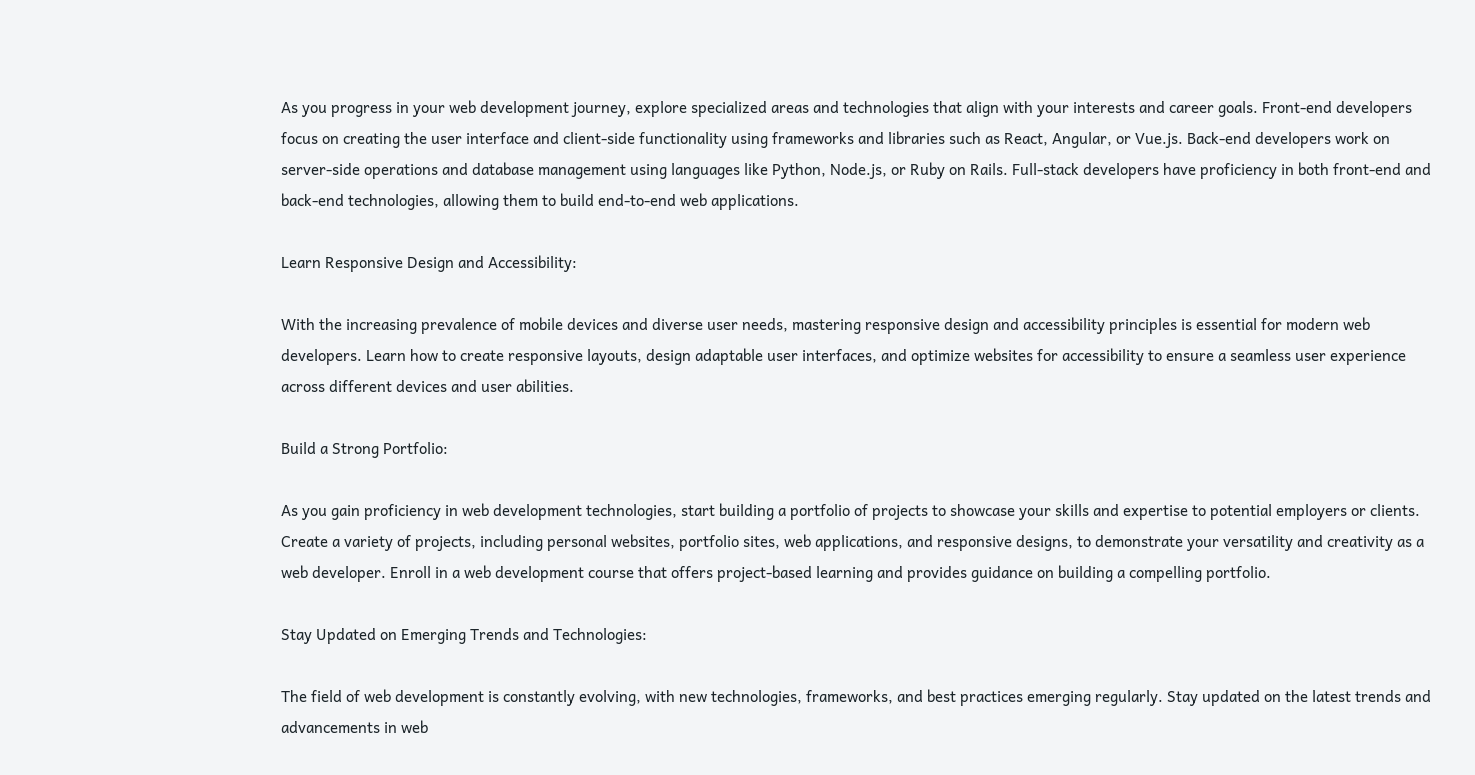As you progress in your web development journey, explore specialized areas and technologies that align with your interests and career goals. Front-end developers focus on creating the user interface and client-side functionality using frameworks and libraries such as React, Angular, or Vue.js. Back-end developers work on server-side operations and database management using languages like Python, Node.js, or Ruby on Rails. Full-stack developers have proficiency in both front-end and back-end technologies, allowing them to build end-to-end web applications.

Learn Responsive Design and Accessibility:

With the increasing prevalence of mobile devices and diverse user needs, mastering responsive design and accessibility principles is essential for modern web developers. Learn how to create responsive layouts, design adaptable user interfaces, and optimize websites for accessibility to ensure a seamless user experience across different devices and user abilities.

Build a Strong Portfolio:

As you gain proficiency in web development technologies, start building a portfolio of projects to showcase your skills and expertise to potential employers or clients. Create a variety of projects, including personal websites, portfolio sites, web applications, and responsive designs, to demonstrate your versatility and creativity as a web developer. Enroll in a web development course that offers project-based learning and provides guidance on building a compelling portfolio.

Stay Updated on Emerging Trends and Technologies:

The field of web development is constantly evolving, with new technologies, frameworks, and best practices emerging regularly. Stay updated on the latest trends and advancements in web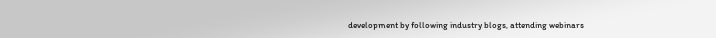development by following industry blogs, attending webinars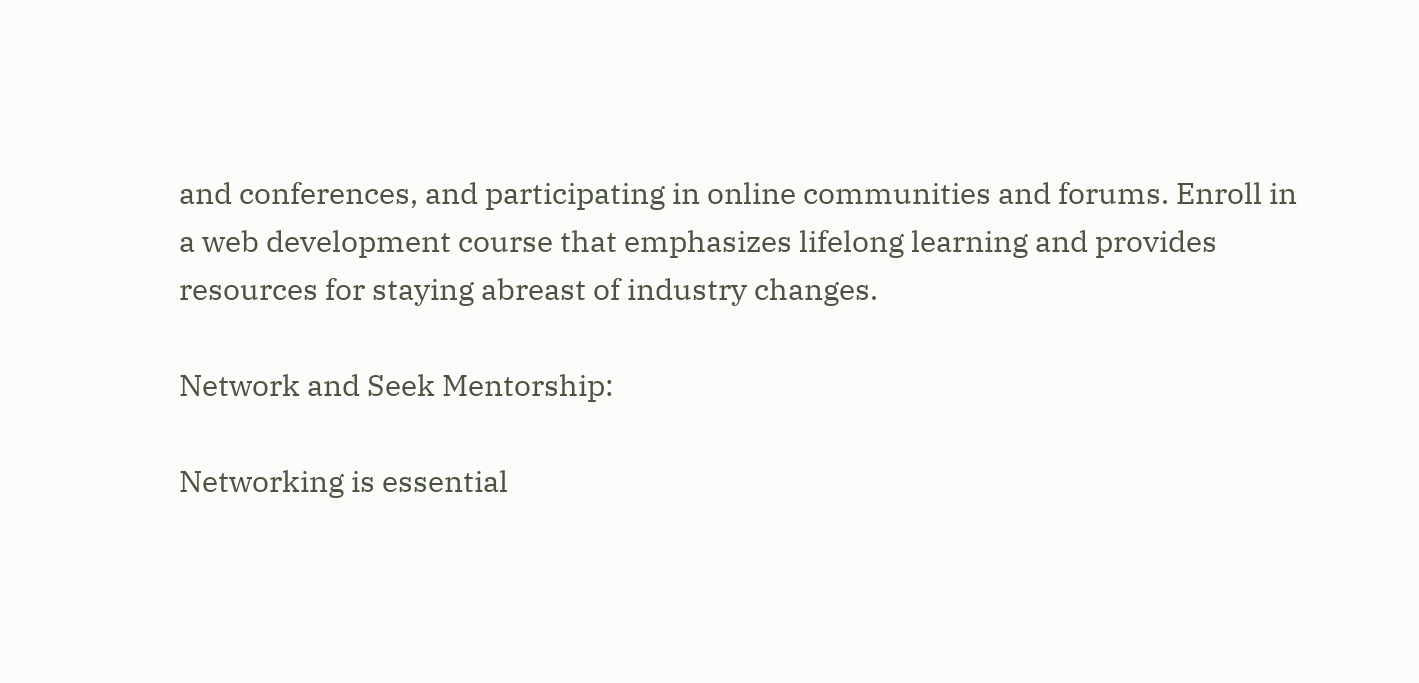and conferences, and participating in online communities and forums. Enroll in a web development course that emphasizes lifelong learning and provides resources for staying abreast of industry changes.

Network and Seek Mentorship:

Networking is essential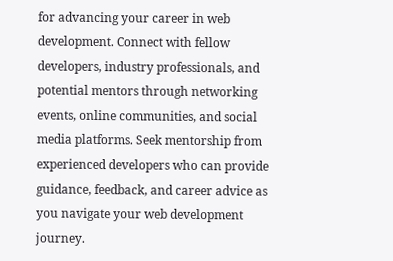for advancing your career in web development. Connect with fellow developers, industry professionals, and potential mentors through networking events, online communities, and social media platforms. Seek mentorship from experienced developers who can provide guidance, feedback, and career advice as you navigate your web development journey.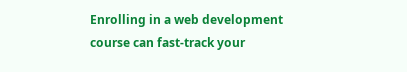Enrolling in a web development course can fast-track your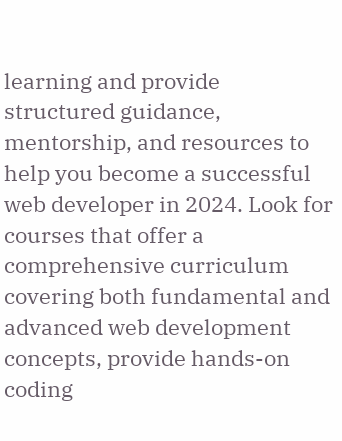learning and provide structured guidance, mentorship, and resources to help you become a successful web developer in 2024. Look for courses that offer a comprehensive curriculum covering both fundamental and advanced web development concepts, provide hands-on coding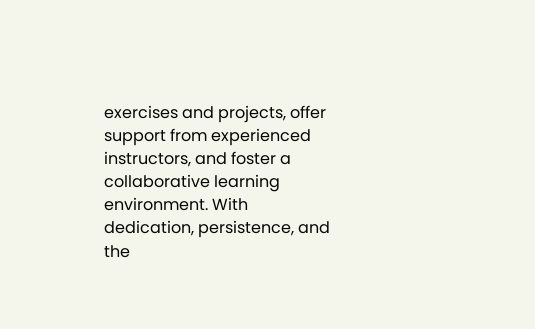exercises and projects, offer support from experienced instructors, and foster a collaborative learning environment. With dedication, persistence, and the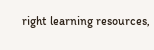right learning resources,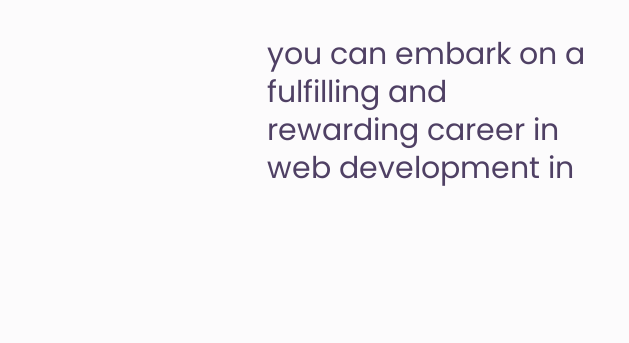you can embark on a fulfilling and rewarding career in web development in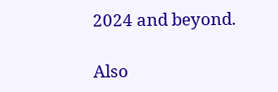2024 and beyond.

Also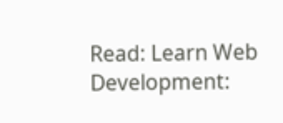Read: Learn Web Development: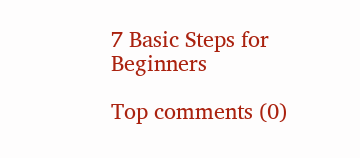7 Basic Steps for Beginners

Top comments (0)